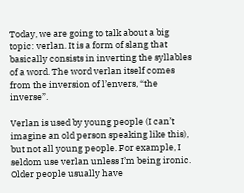Today, we are going to talk about a big topic: verlan. It is a form of slang that basically consists in inverting the syllables of a word. The word verlan itself comes from the inversion of l’envers, “the inverse”.

Verlan is used by young people (I can’t imagine an old person speaking like this), but not all young people. For example, I seldom use verlan unless I’m being ironic. Older people usually have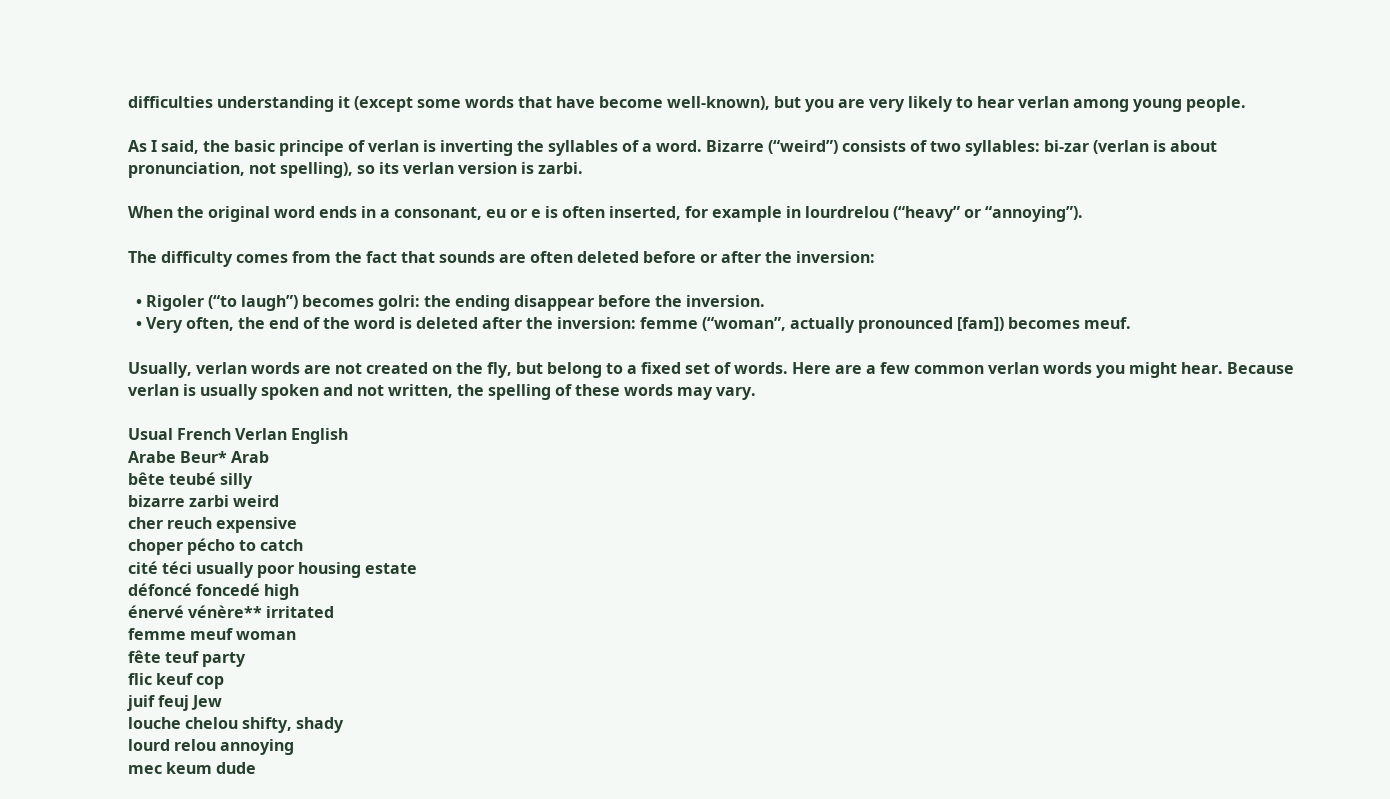difficulties understanding it (except some words that have become well-known), but you are very likely to hear verlan among young people.

As I said, the basic principe of verlan is inverting the syllables of a word. Bizarre (“weird”) consists of two syllables: bi-zar (verlan is about pronunciation, not spelling), so its verlan version is zarbi.

When the original word ends in a consonant, eu or e is often inserted, for example in lourdrelou (“heavy” or “annoying”).

The difficulty comes from the fact that sounds are often deleted before or after the inversion:

  • Rigoler (“to laugh”) becomes golri: the ending disappear before the inversion.
  • Very often, the end of the word is deleted after the inversion: femme (“woman”, actually pronounced [fam]) becomes meuf.

Usually, verlan words are not created on the fly, but belong to a fixed set of words. Here are a few common verlan words you might hear. Because verlan is usually spoken and not written, the spelling of these words may vary.

Usual French Verlan English
Arabe Beur* Arab
bête teubé silly
bizarre zarbi weird
cher reuch expensive
choper pécho to catch
cité téci usually poor housing estate
défoncé foncedé high
énervé vénère** irritated
femme meuf woman
fête teuf party
flic keuf cop
juif feuj Jew
louche chelou shifty, shady
lourd relou annoying
mec keum dude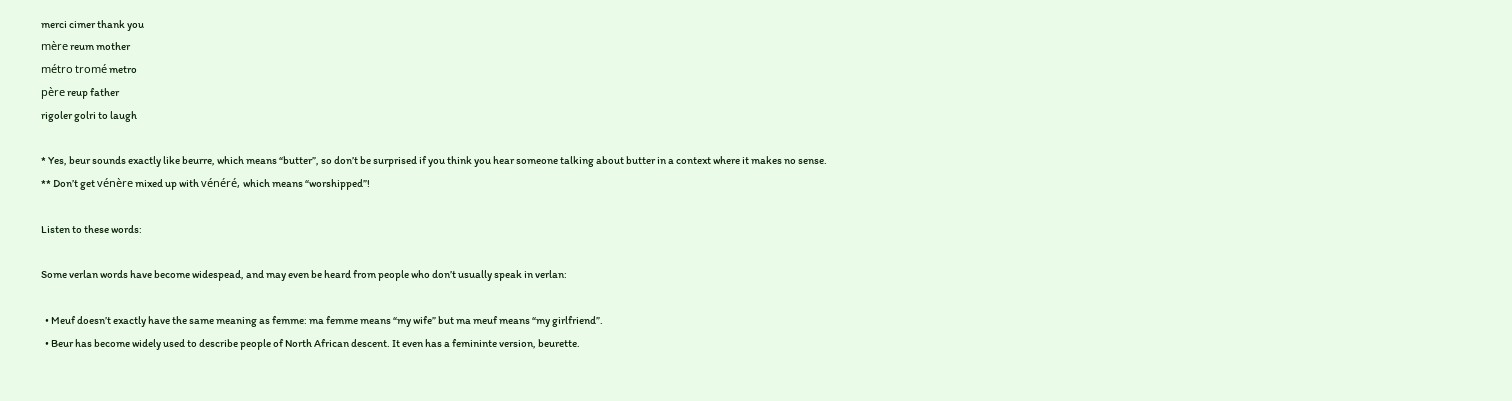merci cimer thank you
mère reum mother
métro tromé metro
père reup father
rigoler golri to laugh

* Yes, beur sounds exactly like beurre, which means “butter”, so don’t be surprised if you think you hear someone talking about butter in a context where it makes no sense.
** Don’t get vénère mixed up with vénéré, which means “worshipped”!

Listen to these words:

Some verlan words have become widespead, and may even be heard from people who don’t usually speak in verlan:

  • Meuf doesn’t exactly have the same meaning as femme: ma femme means “my wife” but ma meuf means “my girlfriend”.
  • Beur has become widely used to describe people of North African descent. It even has a femininte version, beurette.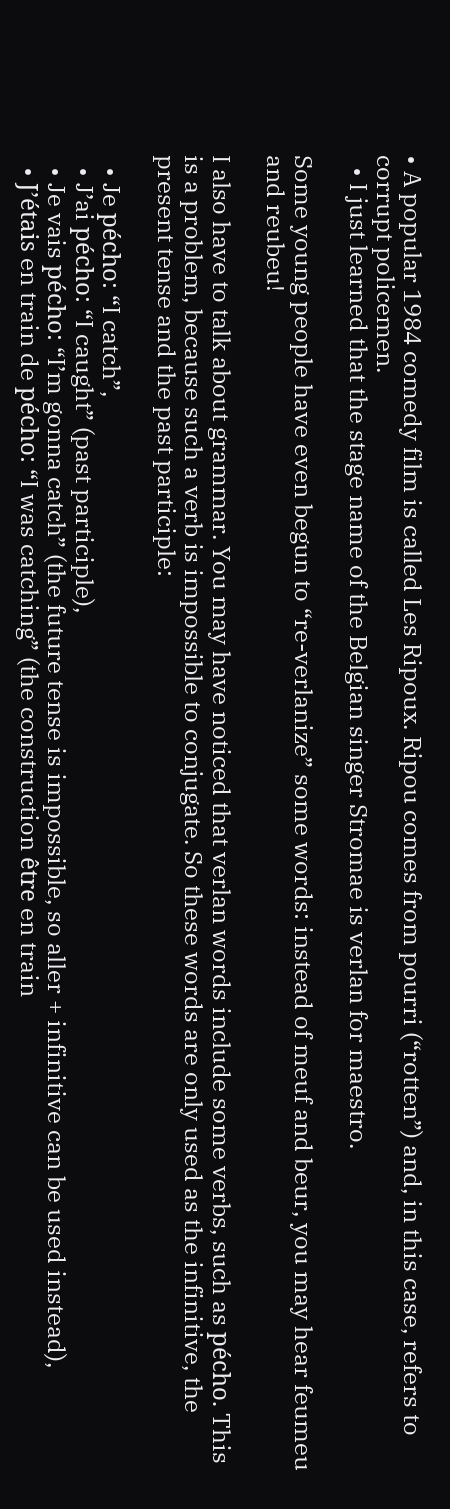• A popular 1984 comedy film is called Les Ripoux. Ripou comes from pourri (“rotten”) and, in this case, refers to corrupt policemen.
  • I just learned that the stage name of the Belgian singer Stromae is verlan for maestro.

Some young people have even begun to “re-verlanize” some words: instead of meuf and beur, you may hear feumeu and reubeu!

I also have to talk about grammar. You may have noticed that verlan words include some verbs, such as pécho. This is a problem, because such a verb is impossible to conjugate. So these words are only used as the infinitive, the present tense and the past participle:

  • Je pécho: “I catch”,
  • J’ai pécho: “I caught” (past participle),
  • Je vais pécho: “I’m gonna catch” (the future tense is impossible, so aller + infinitive can be used instead),
  • J’étais en train de pécho: “I was catching” (the construction être en train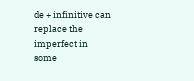de + infinitive can replace the imperfect in some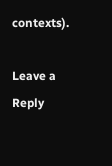contexts).

Leave a Reply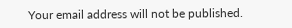Your email address will not be published.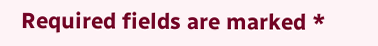Required fields are marked *